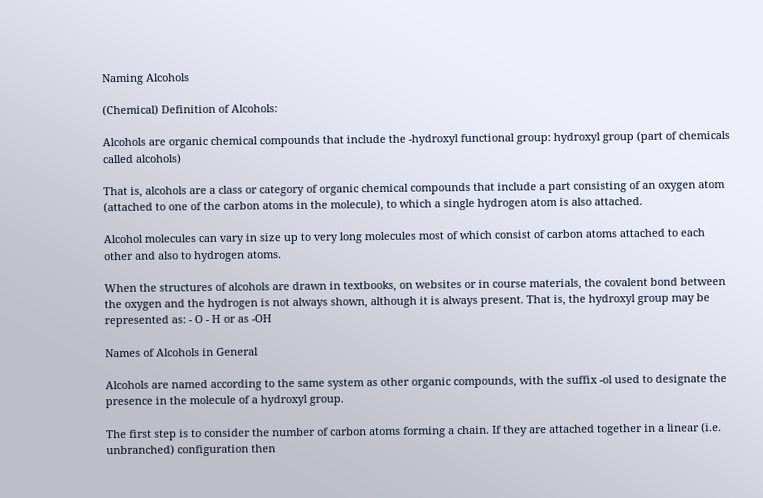Naming Alcohols

(Chemical) Definition of Alcohols:

Alcohols are organic chemical compounds that include the -hydroxyl functional group: hydroxyl group (part of chemicals called alcohols)

That is, alcohols are a class or category of organic chemical compounds that include a part consisting of an oxygen atom (attached to one of the carbon atoms in the molecule), to which a single hydrogen atom is also attached.

Alcohol molecules can vary in size up to very long molecules most of which consist of carbon atoms attached to each other and also to hydrogen atoms.

When the structures of alcohols are drawn in textbooks, on websites or in course materials, the covalent bond between the oxygen and the hydrogen is not always shown, although it is always present. That is, the hydroxyl group may be represented as: - O - H or as -OH

Names of Alcohols in General

Alcohols are named according to the same system as other organic compounds, with the suffix -ol used to designate the presence in the molecule of a hydroxyl group.

The first step is to consider the number of carbon atoms forming a chain. If they are attached together in a linear (i.e. unbranched) configuration then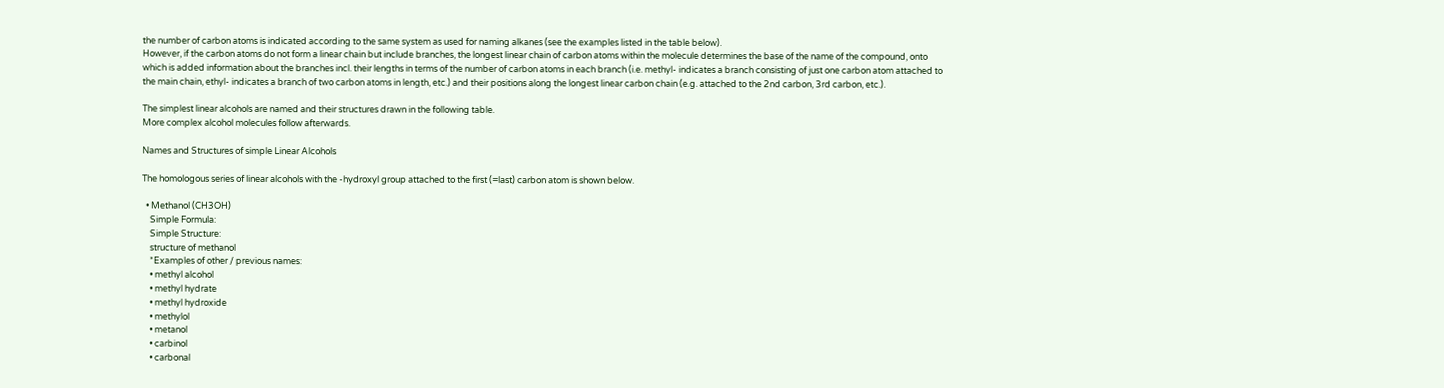the number of carbon atoms is indicated according to the same system as used for naming alkanes (see the examples listed in the table below).
However, if the carbon atoms do not form a linear chain but include branches, the longest linear chain of carbon atoms within the molecule determines the base of the name of the compound, onto which is added information about the branches incl. their lengths in terms of the number of carbon atoms in each branch (i.e. methyl- indicates a branch consisting of just one carbon atom attached to the main chain, ethyl- indicates a branch of two carbon atoms in length, etc.) and their positions along the longest linear carbon chain (e.g. attached to the 2nd carbon, 3rd carbon, etc.).

The simplest linear alcohols are named and their structures drawn in the following table.
More complex alcohol molecules follow afterwards.

Names and Structures of simple Linear Alcohols

The homologous series of linear alcohols with the -hydroxyl group attached to the first (=last) carbon atom is shown below.

  • Methanol (CH3OH)
    Simple Formula:
    Simple Structure:
    structure of methanol
    *Examples of other / previous names:
    • methyl alcohol
    • methyl hydrate
    • methyl hydroxide
    • methylol
    • metanol
    • carbinol
    • carbonal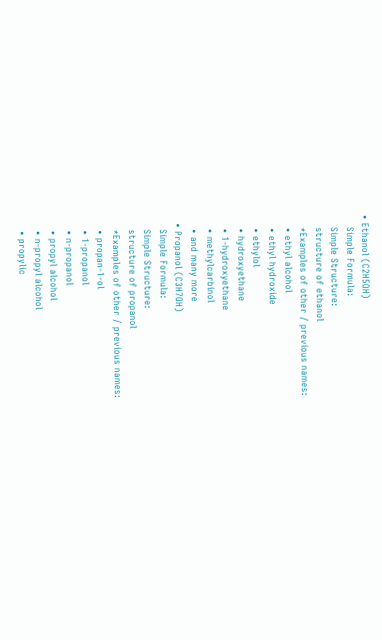• Ethanol (C2H5OH)
    Simple Formula:
    Simple Structure:
    structure of ethanol
    *Examples of other / previous names:
    • ethyl alcohol
    • ethyl hydroxide
    • ethylol
    • hydroxyethane
    • 1-hydroxyethane
    • methylcarbinol
    • and many more
  • Propanol (C3H7OH)
    Simple Formula:
    Simple Structure:
    structure of propanol
    *Examples of other / previous names:
    • propan-1-ol
    • 1-propanol
    • n-propanol
    • propyl alcohol
    • n-propyl alcohol
    • propylic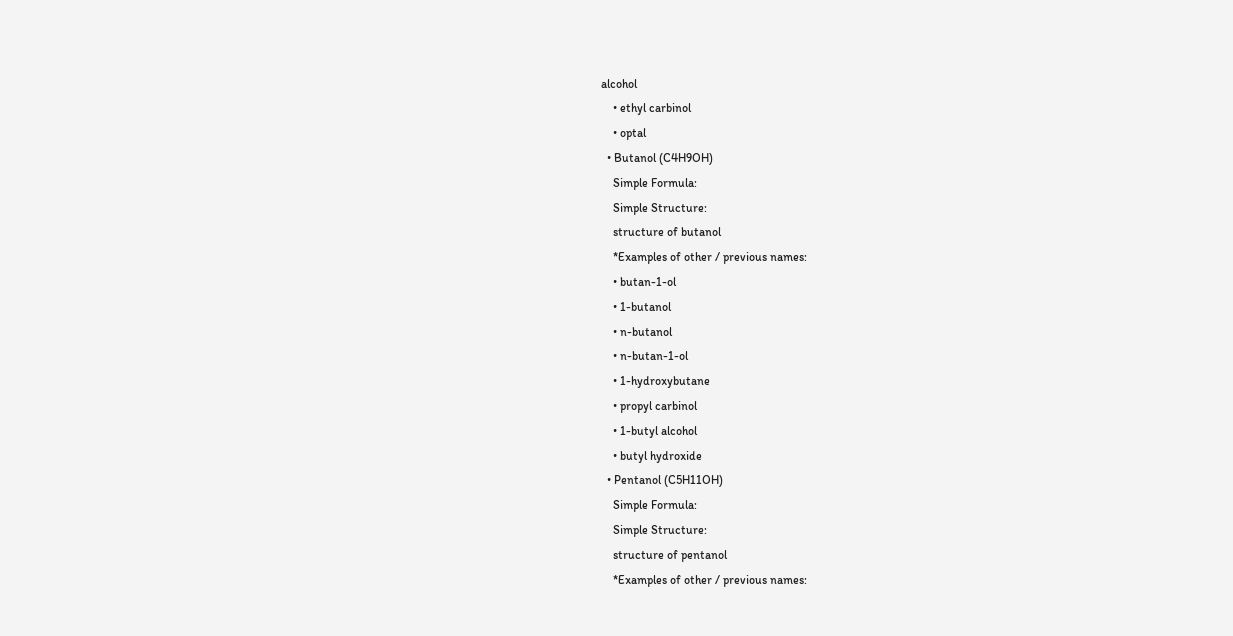alcohol
    • ethyl carbinol
    • optal
  • Butanol (C4H9OH)
    Simple Formula:
    Simple Structure:
    structure of butanol
    *Examples of other / previous names:
    • butan-1-ol
    • 1-butanol
    • n-butanol
    • n-butan-1-ol
    • 1-hydroxybutane
    • propyl carbinol
    • 1-butyl alcohol
    • butyl hydroxide
  • Pentanol (C5H11OH)
    Simple Formula:
    Simple Structure:
    structure of pentanol
    *Examples of other / previous names: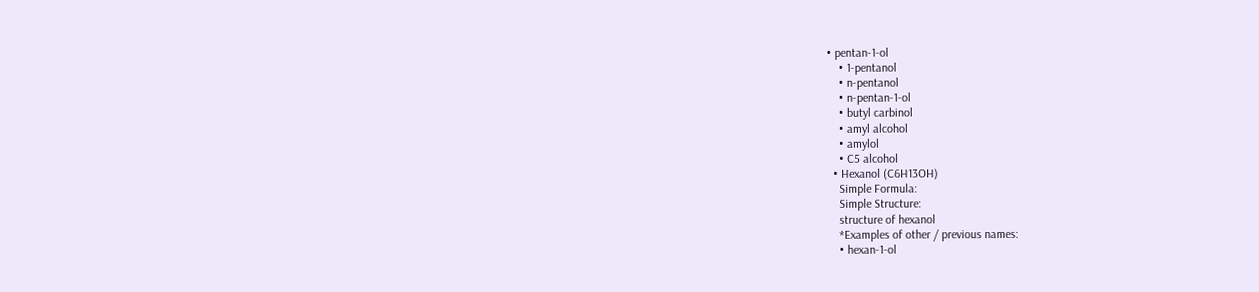• pentan-1-ol
    • 1-pentanol
    • n-pentanol
    • n-pentan-1-ol
    • butyl carbinol
    • amyl alcohol
    • amylol
    • C5 alcohol
  • Hexanol (C6H13OH)
    Simple Formula:
    Simple Structure:
    structure of hexanol
    *Examples of other / previous names:
    • hexan-1-ol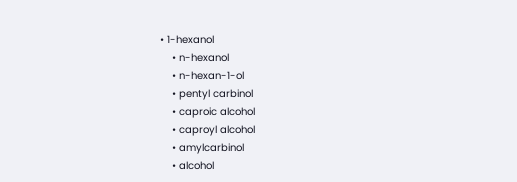• 1-hexanol
    • n-hexanol
    • n-hexan-1-ol
    • pentyl carbinol
    • caproic alcohol
    • caproyl alcohol
    • amylcarbinol
    • alcohol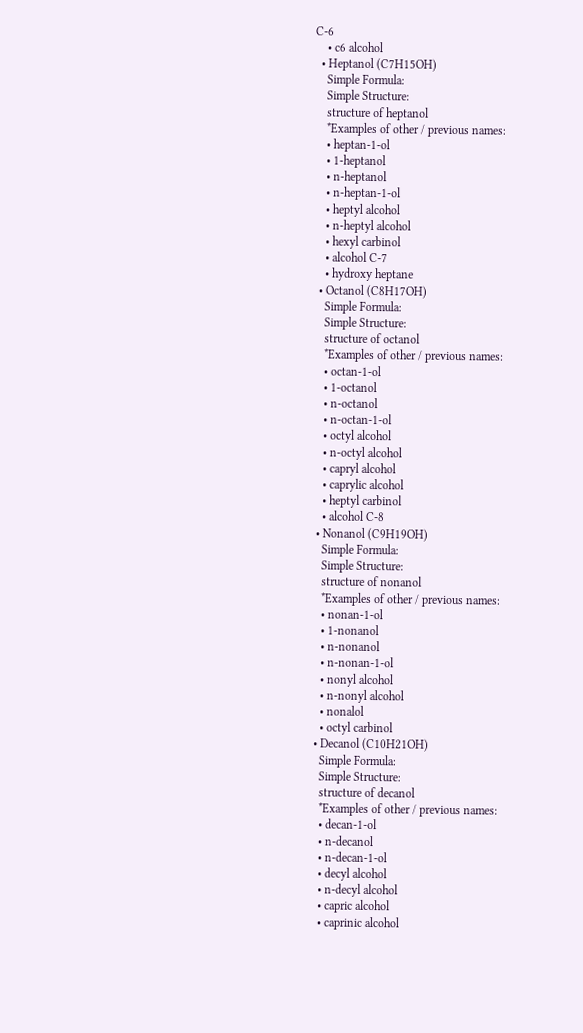C-6
    • c6 alcohol
  • Heptanol (C7H15OH)
    Simple Formula:
    Simple Structure:
    structure of heptanol
    *Examples of other / previous names:
    • heptan-1-ol
    • 1-heptanol
    • n-heptanol
    • n-heptan-1-ol
    • heptyl alcohol
    • n-heptyl alcohol
    • hexyl carbinol
    • alcohol C-7
    • hydroxy heptane
  • Octanol (C8H17OH)
    Simple Formula:
    Simple Structure:
    structure of octanol
    *Examples of other / previous names:
    • octan-1-ol
    • 1-octanol
    • n-octanol
    • n-octan-1-ol
    • octyl alcohol
    • n-octyl alcohol
    • capryl alcohol
    • caprylic alcohol
    • heptyl carbinol
    • alcohol C-8
  • Nonanol (C9H19OH)
    Simple Formula:
    Simple Structure:
    structure of nonanol
    *Examples of other / previous names:
    • nonan-1-ol
    • 1-nonanol
    • n-nonanol
    • n-nonan-1-ol
    • nonyl alcohol
    • n-nonyl alcohol
    • nonalol
    • octyl carbinol
  • Decanol (C10H21OH)
    Simple Formula:
    Simple Structure:
    structure of decanol
    *Examples of other / previous names:
    • decan-1-ol
    • n-decanol
    • n-decan-1-ol
    • decyl alcohol
    • n-decyl alcohol
    • capric alcohol
    • caprinic alcohol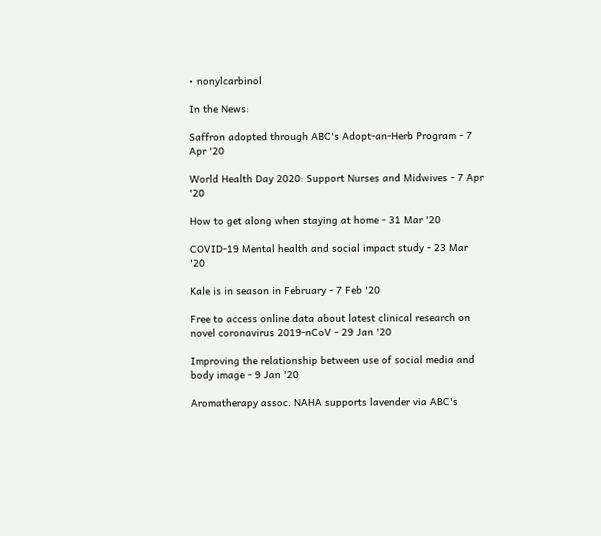• nonylcarbinol

In the News:

Saffron adopted through ABC's Adopt-an-Herb Program - 7 Apr '20

World Health Day 2020: Support Nurses and Midwives - 7 Apr '20

How to get along when staying at home - 31 Mar '20

COVID-19 Mental health and social impact study - 23 Mar '20

Kale is in season in February - 7 Feb '20

Free to access online data about latest clinical research on novel coronavirus 2019-nCoV - 29 Jan '20

Improving the relationship between use of social media and body image - 9 Jan '20

Aromatherapy assoc. NAHA supports lavender via ABC's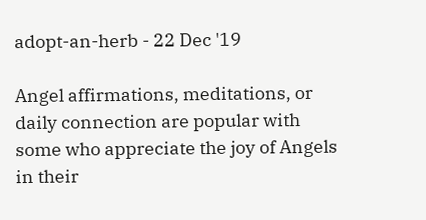adopt-an-herb - 22 Dec '19

Angel affirmations, meditations, or daily connection are popular with some who appreciate the joy of Angels in their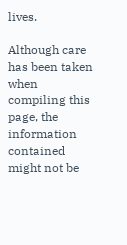lives.

Although care has been taken when compiling this page, the information contained might not be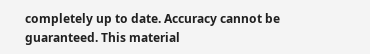completely up to date. Accuracy cannot be guaranteed. This material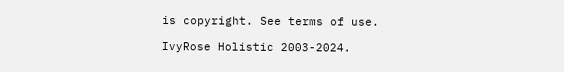is copyright. See terms of use.

IvyRose Holistic 2003-2024.